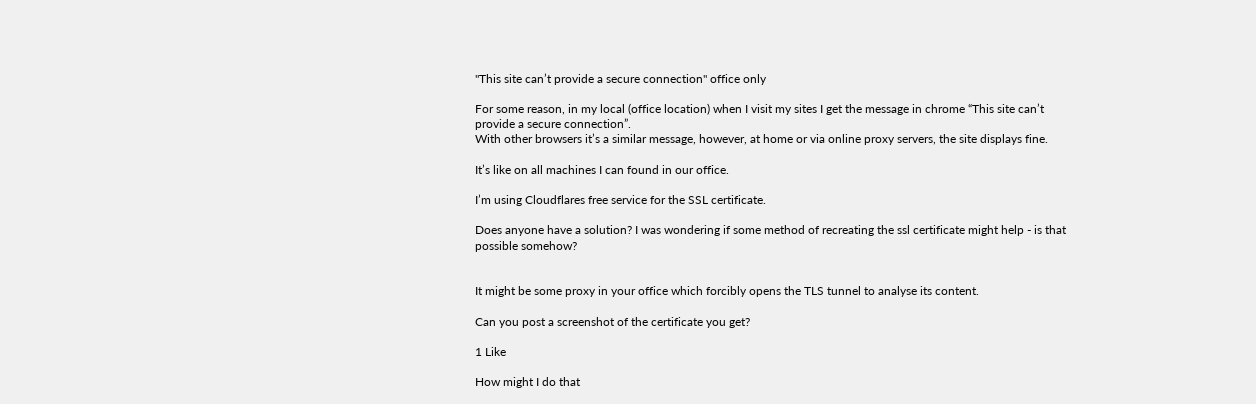"This site can’t provide a secure connection" office only

For some reason, in my local (office location) when I visit my sites I get the message in chrome “This site can’t provide a secure connection”.
With other browsers it’s a similar message, however, at home or via online proxy servers, the site displays fine.

It’s like on all machines I can found in our office.

I’m using Cloudflares free service for the SSL certificate.

Does anyone have a solution? I was wondering if some method of recreating the ssl certificate might help - is that possible somehow?


It might be some proxy in your office which forcibly opens the TLS tunnel to analyse its content.

Can you post a screenshot of the certificate you get?

1 Like

How might I do that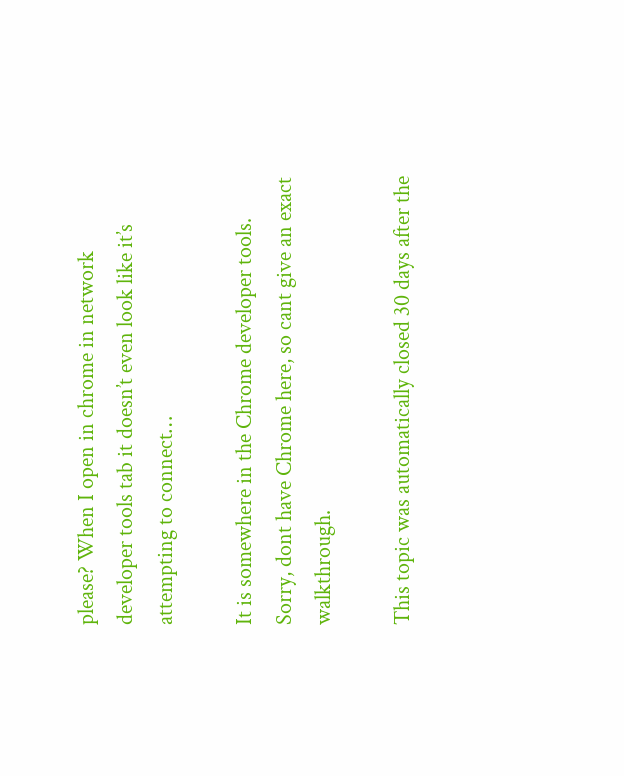please? When I open in chrome in network developer tools tab it doesn’t even look like it’s attempting to connect…

It is somewhere in the Chrome developer tools. Sorry, dont have Chrome here, so cant give an exact walkthrough.

This topic was automatically closed 30 days after the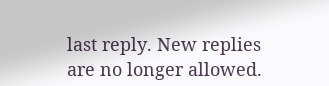last reply. New replies are no longer allowed.